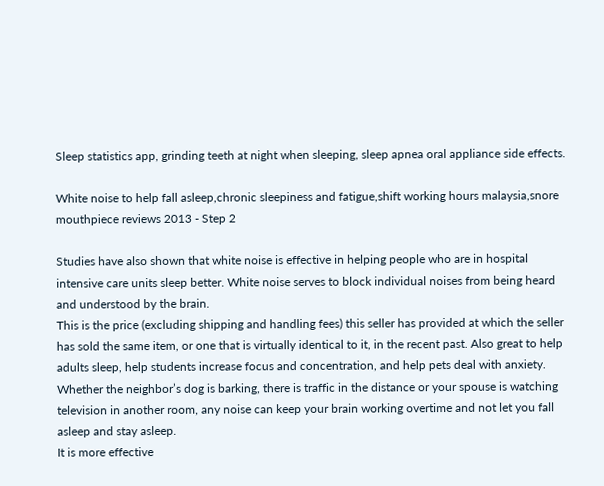Sleep statistics app, grinding teeth at night when sleeping, sleep apnea oral appliance side effects.

White noise to help fall asleep,chronic sleepiness and fatigue,shift working hours malaysia,snore mouthpiece reviews 2013 - Step 2

Studies have also shown that white noise is effective in helping people who are in hospital intensive care units sleep better. White noise serves to block individual noises from being heard and understood by the brain.
This is the price (excluding shipping and handling fees) this seller has provided at which the seller has sold the same item, or one that is virtually identical to it, in the recent past. Also great to help adults sleep, help students increase focus and concentration, and help pets deal with anxiety.
Whether the neighbor’s dog is barking, there is traffic in the distance or your spouse is watching television in another room, any noise can keep your brain working overtime and not let you fall asleep and stay asleep.
It is more effective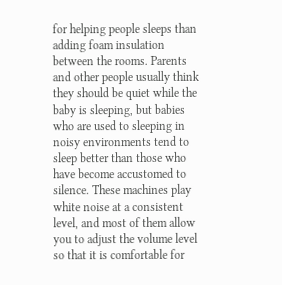for helping people sleeps than adding foam insulation between the rooms. Parents and other people usually think they should be quiet while the baby is sleeping, but babies who are used to sleeping in noisy environments tend to sleep better than those who have become accustomed to silence. These machines play white noise at a consistent level, and most of them allow you to adjust the volume level so that it is comfortable for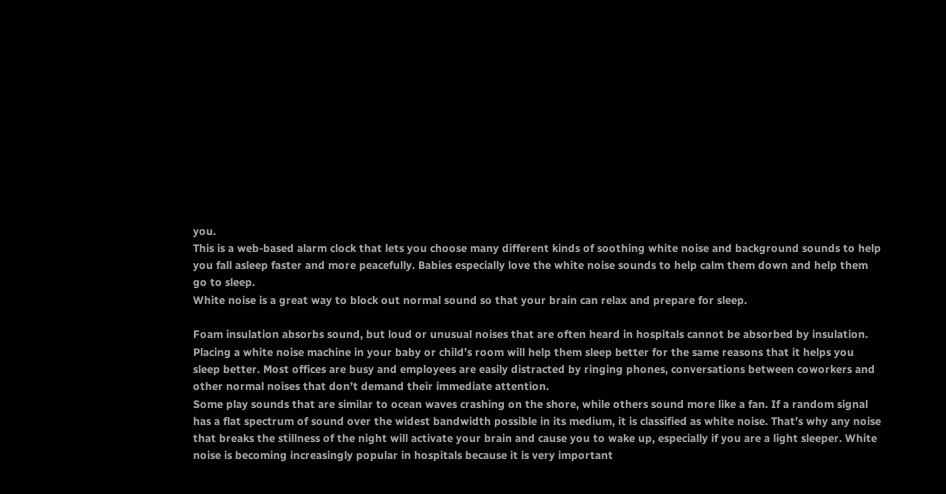you.
This is a web-based alarm clock that lets you choose many different kinds of soothing white noise and background sounds to help you fall asleep faster and more peacefully. Babies especially love the white noise sounds to help calm them down and help them go to sleep.
White noise is a great way to block out normal sound so that your brain can relax and prepare for sleep.

Foam insulation absorbs sound, but loud or unusual noises that are often heard in hospitals cannot be absorbed by insulation.
Placing a white noise machine in your baby or child’s room will help them sleep better for the same reasons that it helps you sleep better. Most offices are busy and employees are easily distracted by ringing phones, conversations between coworkers and other normal noises that don’t demand their immediate attention.
Some play sounds that are similar to ocean waves crashing on the shore, while others sound more like a fan. If a random signal has a flat spectrum of sound over the widest bandwidth possible in its medium, it is classified as white noise. That’s why any noise that breaks the stillness of the night will activate your brain and cause you to wake up, especially if you are a light sleeper. White noise is becoming increasingly popular in hospitals because it is very important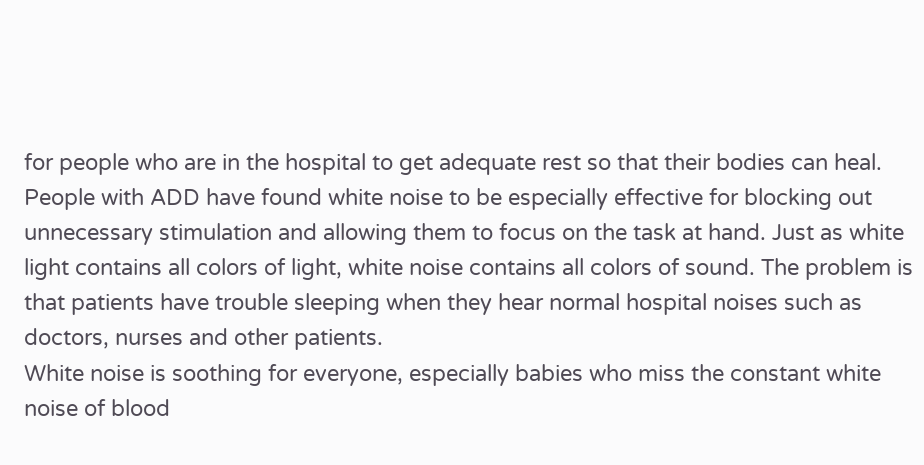for people who are in the hospital to get adequate rest so that their bodies can heal.
People with ADD have found white noise to be especially effective for blocking out unnecessary stimulation and allowing them to focus on the task at hand. Just as white light contains all colors of light, white noise contains all colors of sound. The problem is that patients have trouble sleeping when they hear normal hospital noises such as doctors, nurses and other patients.
White noise is soothing for everyone, especially babies who miss the constant white noise of blood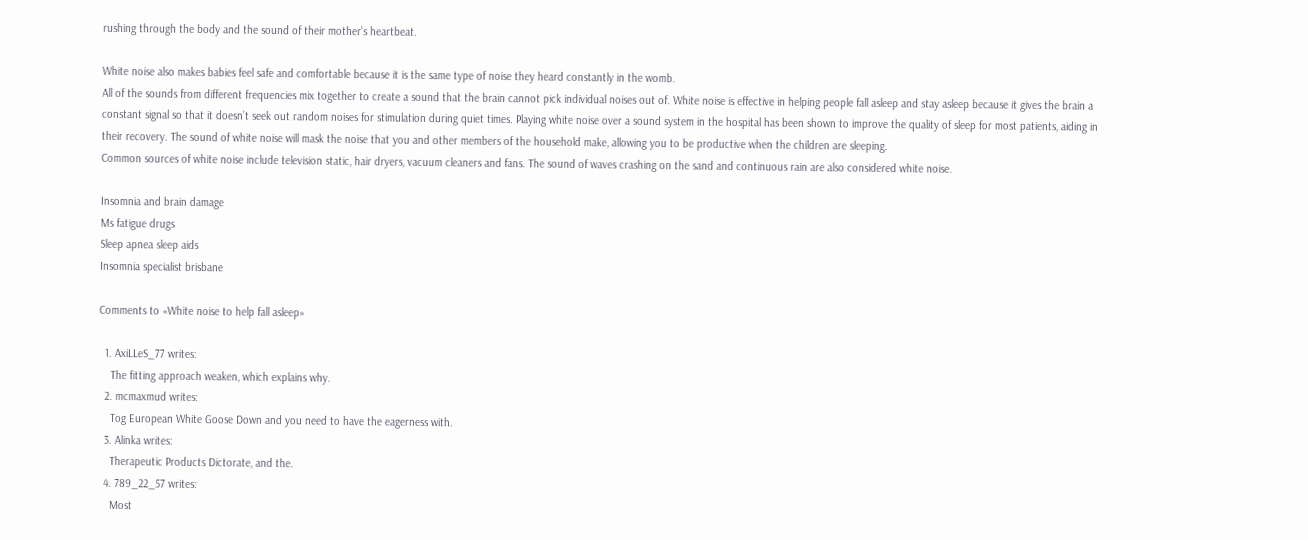rushing through the body and the sound of their mother’s heartbeat.

White noise also makes babies feel safe and comfortable because it is the same type of noise they heard constantly in the womb.
All of the sounds from different frequencies mix together to create a sound that the brain cannot pick individual noises out of. White noise is effective in helping people fall asleep and stay asleep because it gives the brain a constant signal so that it doesn’t seek out random noises for stimulation during quiet times. Playing white noise over a sound system in the hospital has been shown to improve the quality of sleep for most patients, aiding in their recovery. The sound of white noise will mask the noise that you and other members of the household make, allowing you to be productive when the children are sleeping.
Common sources of white noise include television static, hair dryers, vacuum cleaners and fans. The sound of waves crashing on the sand and continuous rain are also considered white noise.

Insomnia and brain damage
Ms fatigue drugs
Sleep apnea sleep aids
Insomnia specialist brisbane

Comments to «White noise to help fall asleep»

  1. AxiLLeS_77 writes:
    The fitting approach weaken, which explains why.
  2. mcmaxmud writes:
    Tog European White Goose Down and you need to have the eagerness with.
  3. Alinka writes:
    Therapeutic Products Dictorate, and the.
  4. 789_22_57 writes:
    Most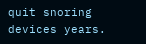quit snoring devices years.